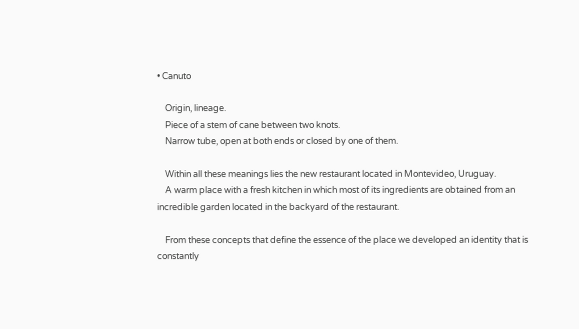• Canuto

    Origin, lineage.
    Piece of a stem of cane between two knots.
    Narrow tube, open at both ends or closed by one of them.

    Within all these meanings lies the new restaurant located in Montevideo, Uruguay.
    A warm place with a fresh kitchen in which most of its ingredients are obtained from an incredible garden located in the backyard of the restaurant.

    From these concepts that define the essence of the place we developed an identity that is constantly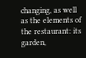changing, as well as the elements of the restaurant: its garden,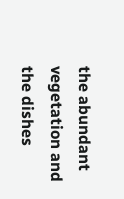the abundant vegetation and the dishes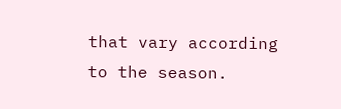that vary according to the season.